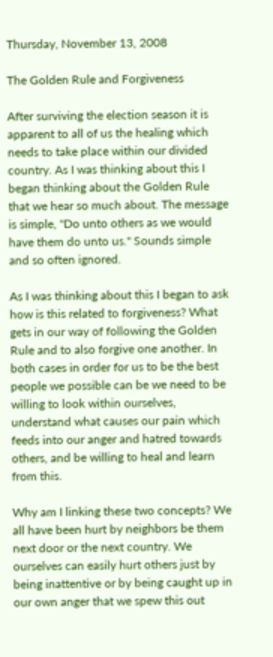Thursday, November 13, 2008

The Golden Rule and Forgiveness

After surviving the election season it is apparent to all of us the healing which needs to take place within our divided country. As I was thinking about this I began thinking about the Golden Rule that we hear so much about. The message is simple, "Do unto others as we would have them do unto us." Sounds simple and so often ignored.

As I was thinking about this I began to ask how is this related to forgiveness? What gets in our way of following the Golden Rule and to also forgive one another. In both cases in order for us to be the best people we possible can be we need to be willing to look within ourselves, understand what causes our pain which feeds into our anger and hatred towards others, and be willing to heal and learn from this.

Why am I linking these two concepts? We all have been hurt by neighbors be them next door or the next country. We ourselves can easily hurt others just by being inattentive or by being caught up in our own anger that we spew this out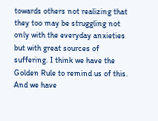towards others not realizing that they too may be struggling not only with the everyday anxieties but with great sources of suffering. I think we have the Golden Rule to remind us of this. And we have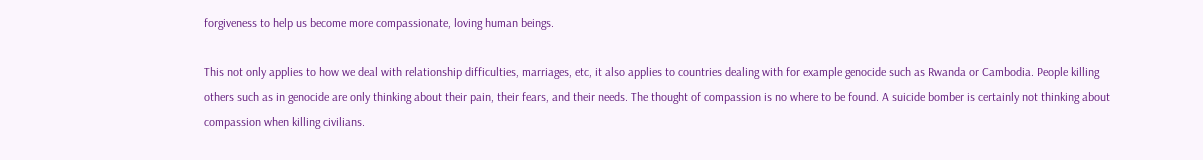forgiveness to help us become more compassionate, loving human beings.

This not only applies to how we deal with relationship difficulties, marriages, etc, it also applies to countries dealing with for example genocide such as Rwanda or Cambodia. People killing others such as in genocide are only thinking about their pain, their fears, and their needs. The thought of compassion is no where to be found. A suicide bomber is certainly not thinking about compassion when killing civilians.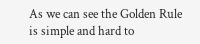As we can see the Golden Rule is simple and hard to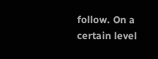follow. On a certain level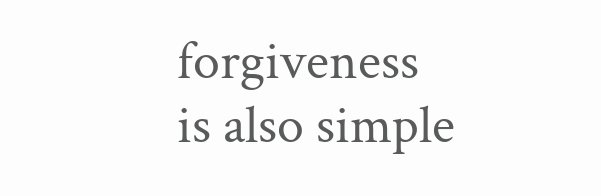forgiveness is also simple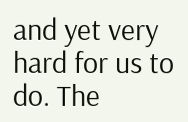and yet very hard for us to do. The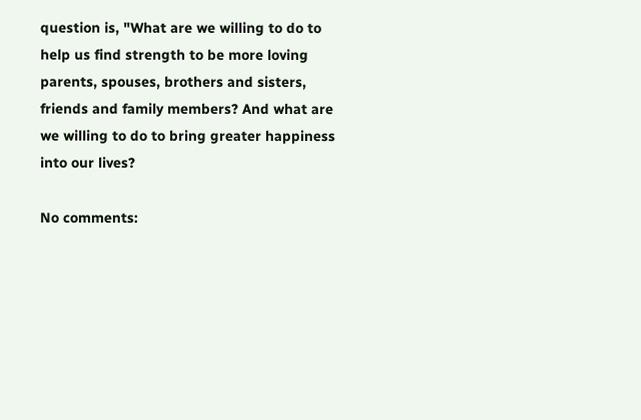question is, "What are we willing to do to help us find strength to be more loving parents, spouses, brothers and sisters, friends and family members? And what are we willing to do to bring greater happiness into our lives?

No comments: